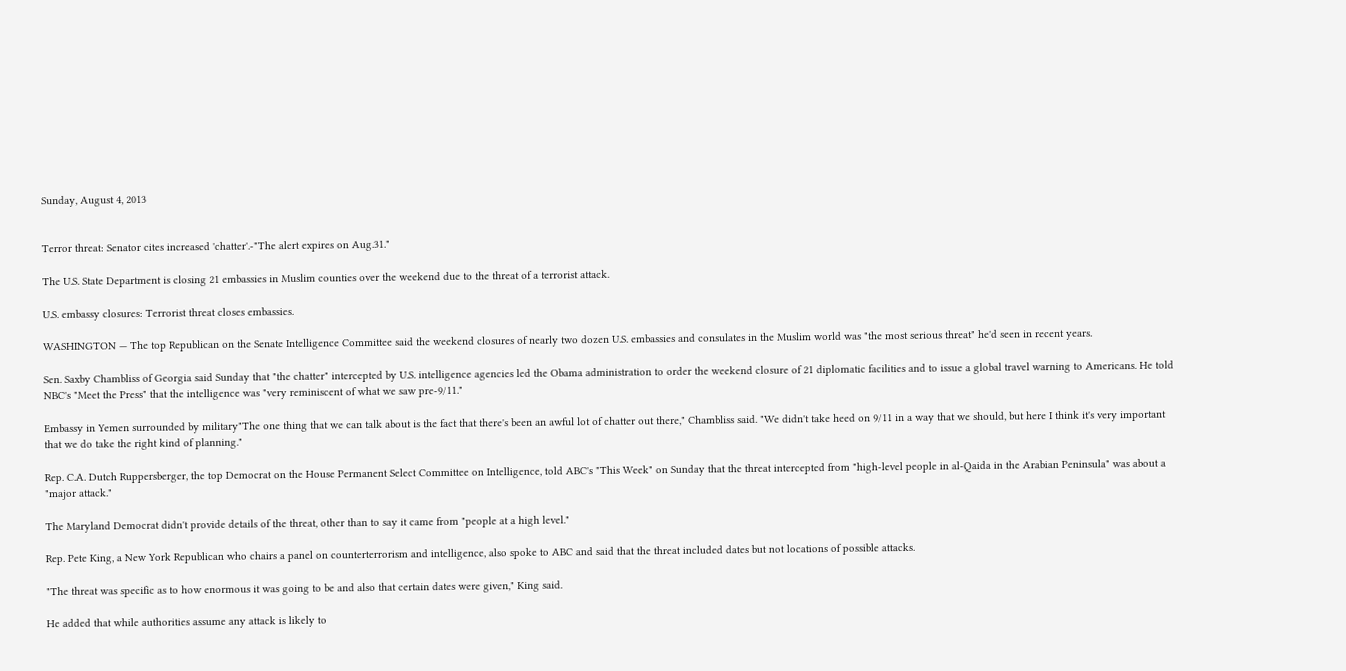Sunday, August 4, 2013


Terror threat: Senator cites increased 'chatter'.-"The alert expires on Aug.31."

The U.S. State Department is closing 21 embassies in Muslim counties over the weekend due to the threat of a terrorist attack.

U.S. embassy closures: Terrorist threat closes embassies.

WASHINGTON — The top Republican on the Senate Intelligence Committee said the weekend closures of nearly two dozen U.S. embassies and consulates in the Muslim world was "the most serious threat" he'd seen in recent years.

Sen. Saxby Chambliss of Georgia said Sunday that "the chatter" intercepted by U.S. intelligence agencies led the Obama administration to order the weekend closure of 21 diplomatic facilities and to issue a global travel warning to Americans. He told NBC's "Meet the Press" that the intelligence was "very reminiscent of what we saw pre-9/11."

Embassy in Yemen surrounded by military"The one thing that we can talk about is the fact that there's been an awful lot of chatter out there," Chambliss said. "We didn't take heed on 9/11 in a way that we should, but here I think it's very important that we do take the right kind of planning."

Rep. C.A. Dutch Ruppersberger, the top Democrat on the House Permanent Select Committee on Intelligence, told ABC's "This Week" on Sunday that the threat intercepted from "high-level people in al-Qaida in the Arabian Peninsula" was about a "major attack."

The Maryland Democrat didn't provide details of the threat, other than to say it came from "people at a high level."

Rep. Pete King, a New York Republican who chairs a panel on counterterrorism and intelligence, also spoke to ABC and said that the threat included dates but not locations of possible attacks.

"The threat was specific as to how enormous it was going to be and also that certain dates were given," King said.

He added that while authorities assume any attack is likely to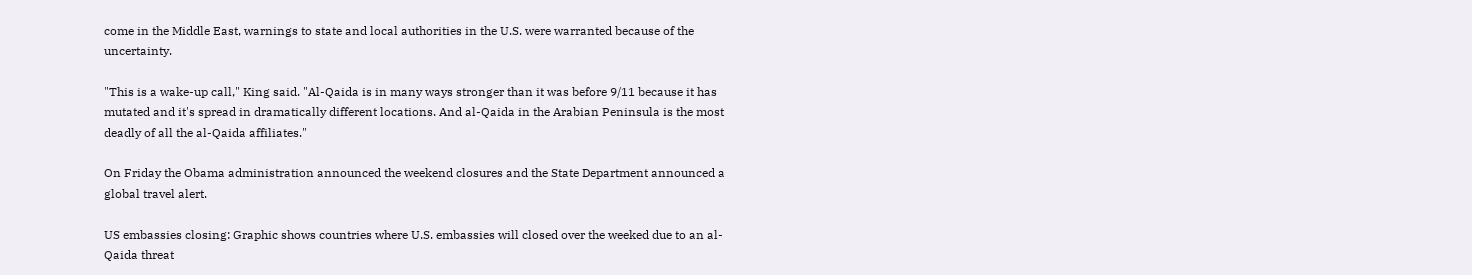come in the Middle East, warnings to state and local authorities in the U.S. were warranted because of the uncertainty.

"This is a wake-up call," King said. "Al-Qaida is in many ways stronger than it was before 9/11 because it has mutated and it's spread in dramatically different locations. And al-Qaida in the Arabian Peninsula is the most deadly of all the al-Qaida affiliates."

On Friday the Obama administration announced the weekend closures and the State Department announced a global travel alert.

US embassies closing: Graphic shows countries where U.S. embassies will closed over the weeked due to an al-Qaida threat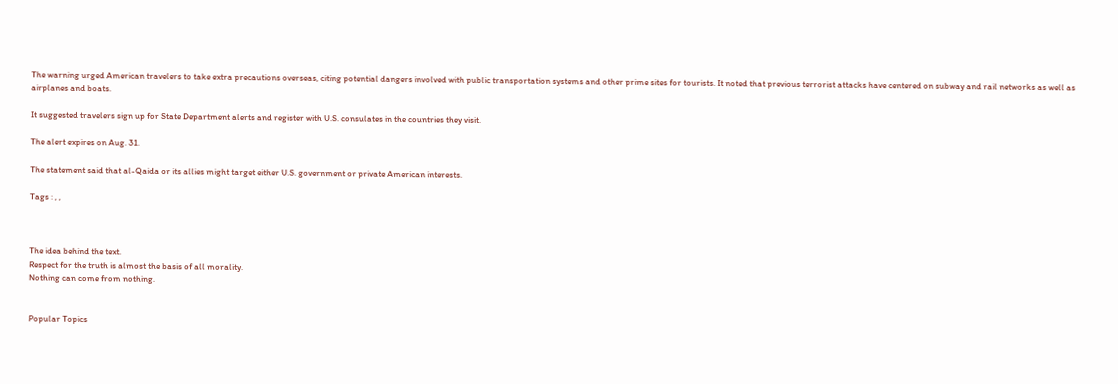The warning urged American travelers to take extra precautions overseas, citing potential dangers involved with public transportation systems and other prime sites for tourists. It noted that previous terrorist attacks have centered on subway and rail networks as well as airplanes and boats.

It suggested travelers sign up for State Department alerts and register with U.S. consulates in the countries they visit.

The alert expires on Aug. 31.

The statement said that al-Qaida or its allies might target either U.S. government or private American interests.

Tags : , ,



The idea behind the text.
Respect for the truth is almost the basis of all morality.
Nothing can come from nothing.


Popular Topics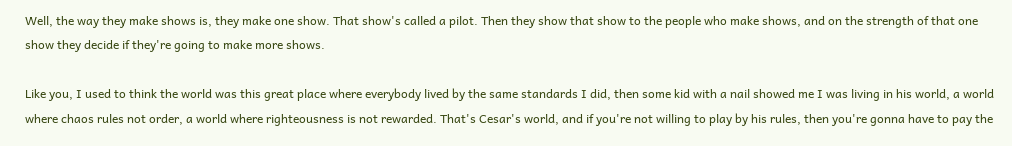Well, the way they make shows is, they make one show. That show's called a pilot. Then they show that show to the people who make shows, and on the strength of that one show they decide if they're going to make more shows.

Like you, I used to think the world was this great place where everybody lived by the same standards I did, then some kid with a nail showed me I was living in his world, a world where chaos rules not order, a world where righteousness is not rewarded. That's Cesar's world, and if you're not willing to play by his rules, then you're gonna have to pay the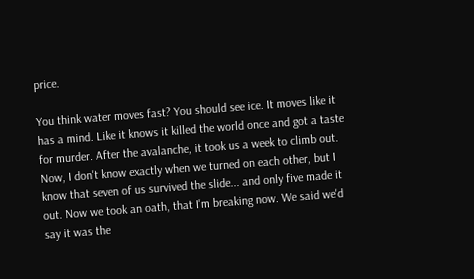price.

You think water moves fast? You should see ice. It moves like it has a mind. Like it knows it killed the world once and got a taste for murder. After the avalanche, it took us a week to climb out. Now, I don't know exactly when we turned on each other, but I know that seven of us survived the slide... and only five made it out. Now we took an oath, that I'm breaking now. We said we'd say it was the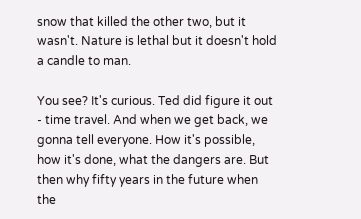snow that killed the other two, but it wasn't. Nature is lethal but it doesn't hold a candle to man.

You see? It's curious. Ted did figure it out - time travel. And when we get back, we gonna tell everyone. How it's possible, how it's done, what the dangers are. But then why fifty years in the future when the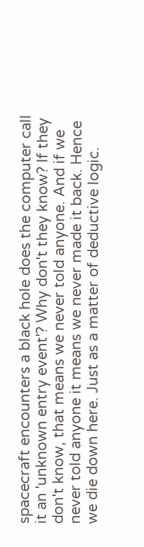spacecraft encounters a black hole does the computer call it an 'unknown entry event'? Why don't they know? If they don't know, that means we never told anyone. And if we never told anyone it means we never made it back. Hence we die down here. Just as a matter of deductive logic.